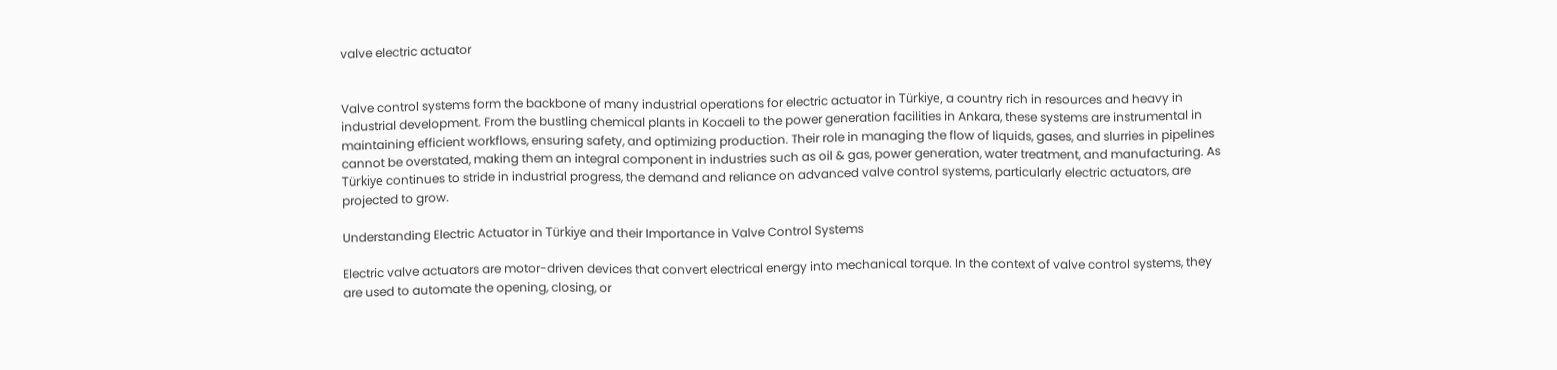valve electric actuator


Valve control systems form the backbone of many industrial operations for electric actuator in Türkiye, a country rich in resources and heavy in industrial development. From the bustling chemical plants in Kocaeli to the power generation facilities in Ankara, these systems are instrumental in maintaining efficient workflows, ensuring safety, and optimizing production. Their role in managing the flow of liquids, gases, and slurries in pipelines cannot be overstated, making them an integral component in industries such as oil & gas, power generation, water treatment, and manufacturing. As Türkiye continues to stride in industrial progress, the demand and reliance on advanced valve control systems, particularly electric actuators, are projected to grow.

Understanding Electric Actuator in Türkiye and their Importance in Valve Control Systems

Electric valve actuators are motor-driven devices that convert electrical energy into mechanical torque. In the context of valve control systems, they are used to automate the opening, closing, or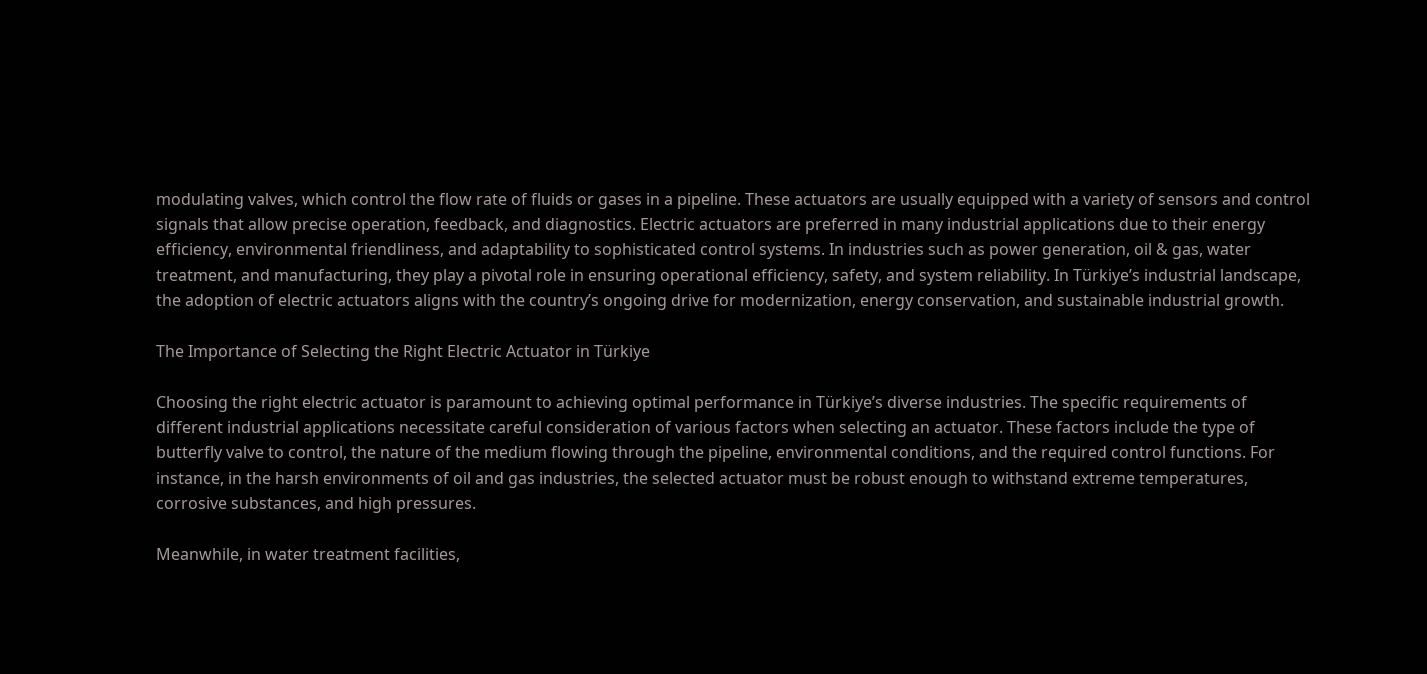modulating valves, which control the flow rate of fluids or gases in a pipeline. These actuators are usually equipped with a variety of sensors and control signals that allow precise operation, feedback, and diagnostics. Electric actuators are preferred in many industrial applications due to their energy efficiency, environmental friendliness, and adaptability to sophisticated control systems. In industries such as power generation, oil & gas, water treatment, and manufacturing, they play a pivotal role in ensuring operational efficiency, safety, and system reliability. In Türkiye’s industrial landscape, the adoption of electric actuators aligns with the country’s ongoing drive for modernization, energy conservation, and sustainable industrial growth.

The Importance of Selecting the Right Electric Actuator in Türkiye

Choosing the right electric actuator is paramount to achieving optimal performance in Türkiye’s diverse industries. The specific requirements of different industrial applications necessitate careful consideration of various factors when selecting an actuator. These factors include the type of butterfly valve to control, the nature of the medium flowing through the pipeline, environmental conditions, and the required control functions. For instance, in the harsh environments of oil and gas industries, the selected actuator must be robust enough to withstand extreme temperatures, corrosive substances, and high pressures.

Meanwhile, in water treatment facilities,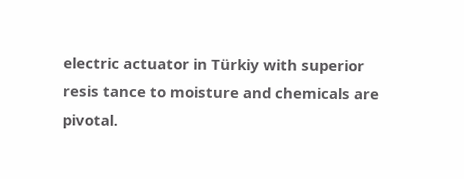electric actuator in Türkiy with superior resis tance to moisture and chemicals are pivotal.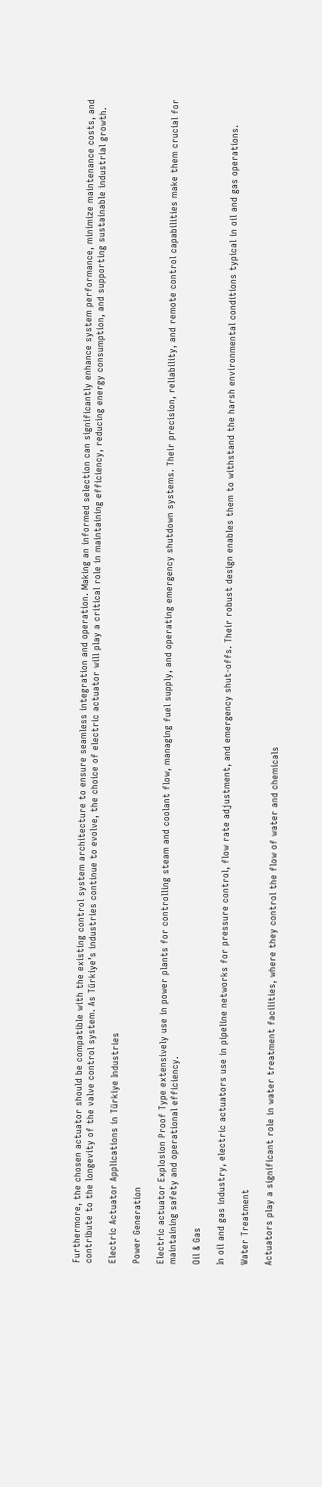Furthermore, the chosen actuator should be compatible with the existing control system architecture to ensure seamless integration and operation. Making an informed selection can significantly enhance system performance, minimize maintenance costs, and contribute to the longevity of the valve control system. As Türkiye’s industries continue to evolve, the choice of electric actuator will play a critical role in maintaining efficiency, reducing energy consumption, and supporting sustainable industrial growth.

Electric Actuator Applications in Türkiye Industries

Power Generation

Electric actuator Explosion Proof Type extensively use in power plants for controlling steam and coolant flow, managing fuel supply, and operating emergency shutdown systems. Their precision, reliability, and remote control capabilities make them crucial for maintaining safety and operational efficiency.

Oil & Gas

In oil and gas industry, electric actuators use in pipeline networks for pressure control, flow rate adjustment, and emergency shut-offs. Their robust design enables them to withstand the harsh environmental conditions typical in oil and gas operations.

Water Treatment

Actuators play a significant role in water treatment facilities, where they control the flow of water and chemicals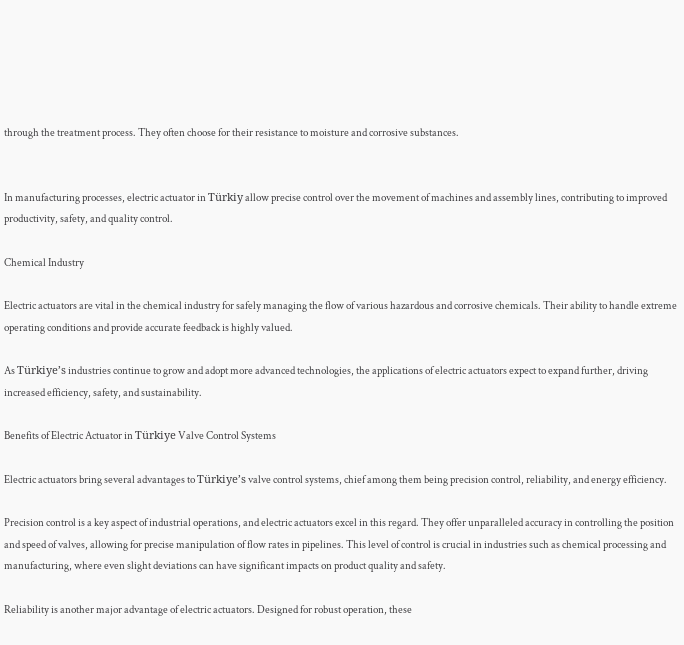through the treatment process. They often choose for their resistance to moisture and corrosive substances.


In manufacturing processes, electric actuator in Türkiy allow precise control over the movement of machines and assembly lines, contributing to improved productivity, safety, and quality control.

Chemical Industry

Electric actuators are vital in the chemical industry for safely managing the flow of various hazardous and corrosive chemicals. Their ability to handle extreme operating conditions and provide accurate feedback is highly valued.

As Türkiye’s industries continue to grow and adopt more advanced technologies, the applications of electric actuators expect to expand further, driving increased efficiency, safety, and sustainability.

Benefits of Electric Actuator in Türkiye Valve Control Systems

Electric actuators bring several advantages to Türkiye’s valve control systems, chief among them being precision control, reliability, and energy efficiency.

Precision control is a key aspect of industrial operations, and electric actuators excel in this regard. They offer unparalleled accuracy in controlling the position and speed of valves, allowing for precise manipulation of flow rates in pipelines. This level of control is crucial in industries such as chemical processing and manufacturing, where even slight deviations can have significant impacts on product quality and safety.

Reliability is another major advantage of electric actuators. Designed for robust operation, these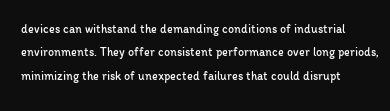devices can withstand the demanding conditions of industrial environments. They offer consistent performance over long periods, minimizing the risk of unexpected failures that could disrupt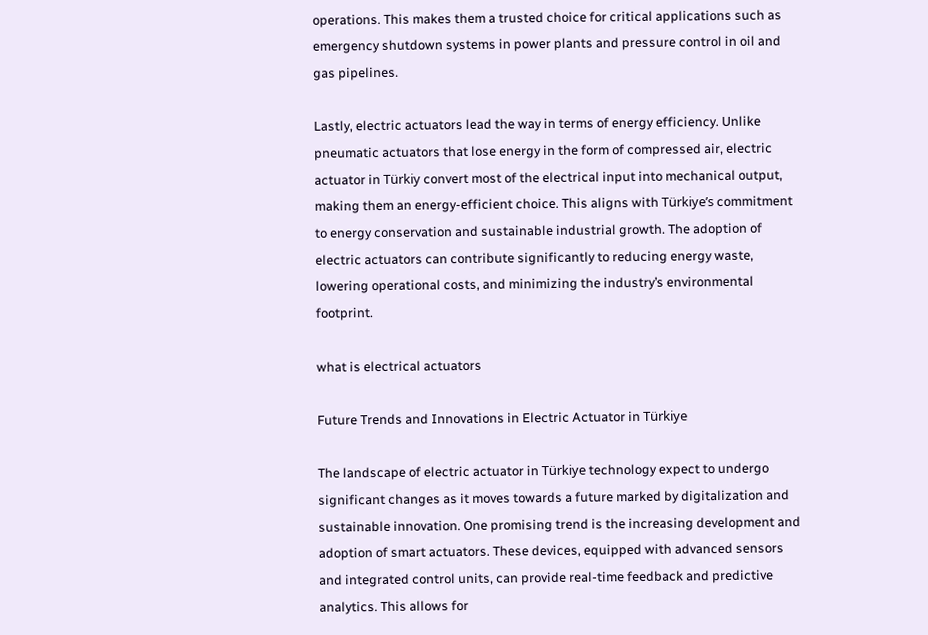operations. This makes them a trusted choice for critical applications such as emergency shutdown systems in power plants and pressure control in oil and gas pipelines.

Lastly, electric actuators lead the way in terms of energy efficiency. Unlike pneumatic actuators that lose energy in the form of compressed air, electric actuator in Türkiy convert most of the electrical input into mechanical output, making them an energy-efficient choice. This aligns with Türkiye’s commitment to energy conservation and sustainable industrial growth. The adoption of electric actuators can contribute significantly to reducing energy waste, lowering operational costs, and minimizing the industry’s environmental footprint.

what is electrical actuators

Future Trends and Innovations in Electric Actuator in Türkiye

The landscape of electric actuator in Türkiye technology expect to undergo significant changes as it moves towards a future marked by digitalization and sustainable innovation. One promising trend is the increasing development and adoption of smart actuators. These devices, equipped with advanced sensors and integrated control units, can provide real-time feedback and predictive analytics. This allows for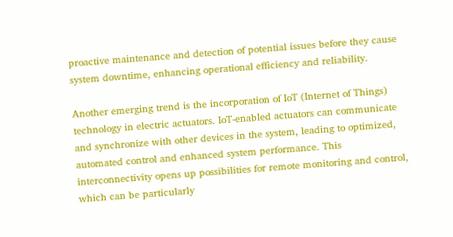proactive maintenance and detection of potential issues before they cause system downtime, enhancing operational efficiency and reliability.

Another emerging trend is the incorporation of IoT (Internet of Things) technology in electric actuators. IoT-enabled actuators can communicate and synchronize with other devices in the system, leading to optimized, automated control and enhanced system performance. This interconnectivity opens up possibilities for remote monitoring and control, which can be particularly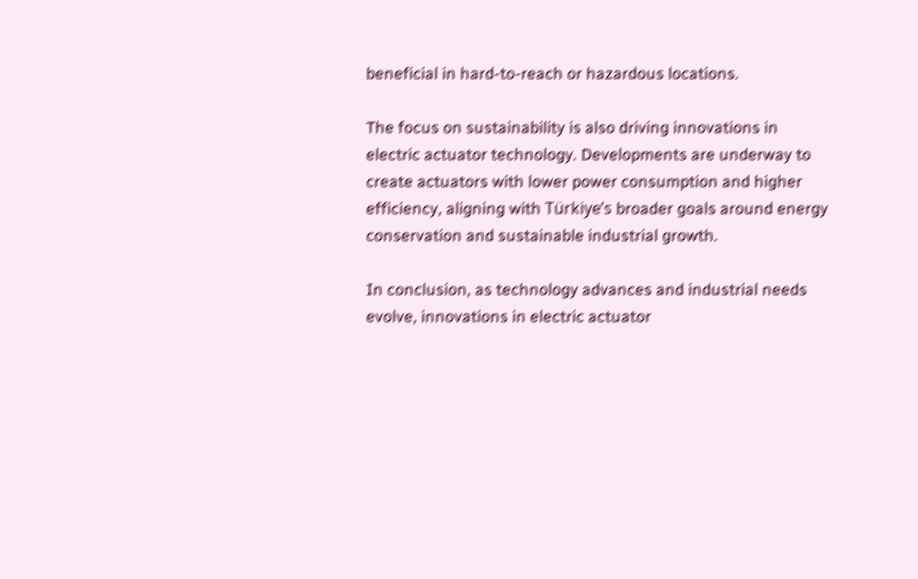beneficial in hard-to-reach or hazardous locations.

The focus on sustainability is also driving innovations in electric actuator technology. Developments are underway to create actuators with lower power consumption and higher efficiency, aligning with Türkiye’s broader goals around energy conservation and sustainable industrial growth.

In conclusion, as technology advances and industrial needs evolve, innovations in electric actuator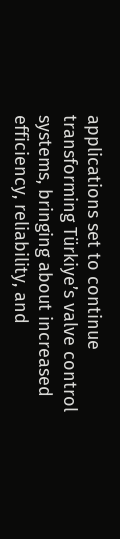applications set to continue transforming Türkiye’s valve control systems, bringing about increased efficiency, reliability, and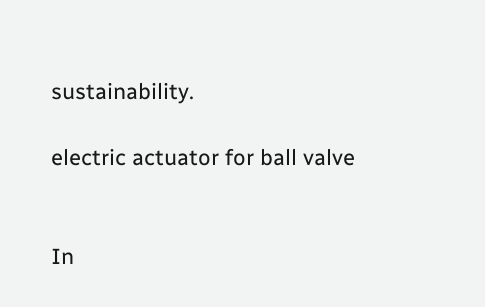sustainability.

electric actuator for ball valve


In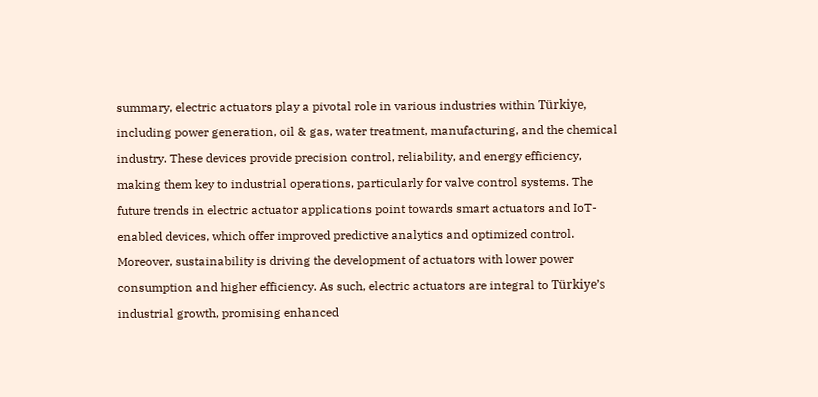summary, electric actuators play a pivotal role in various industries within Türkiye, including power generation, oil & gas, water treatment, manufacturing, and the chemical industry. These devices provide precision control, reliability, and energy efficiency, making them key to industrial operations, particularly for valve control systems. The future trends in electric actuator applications point towards smart actuators and IoT-enabled devices, which offer improved predictive analytics and optimized control. Moreover, sustainability is driving the development of actuators with lower power consumption and higher efficiency. As such, electric actuators are integral to Türkiye’s industrial growth, promising enhanced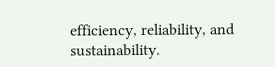efficiency, reliability, and sustainability.